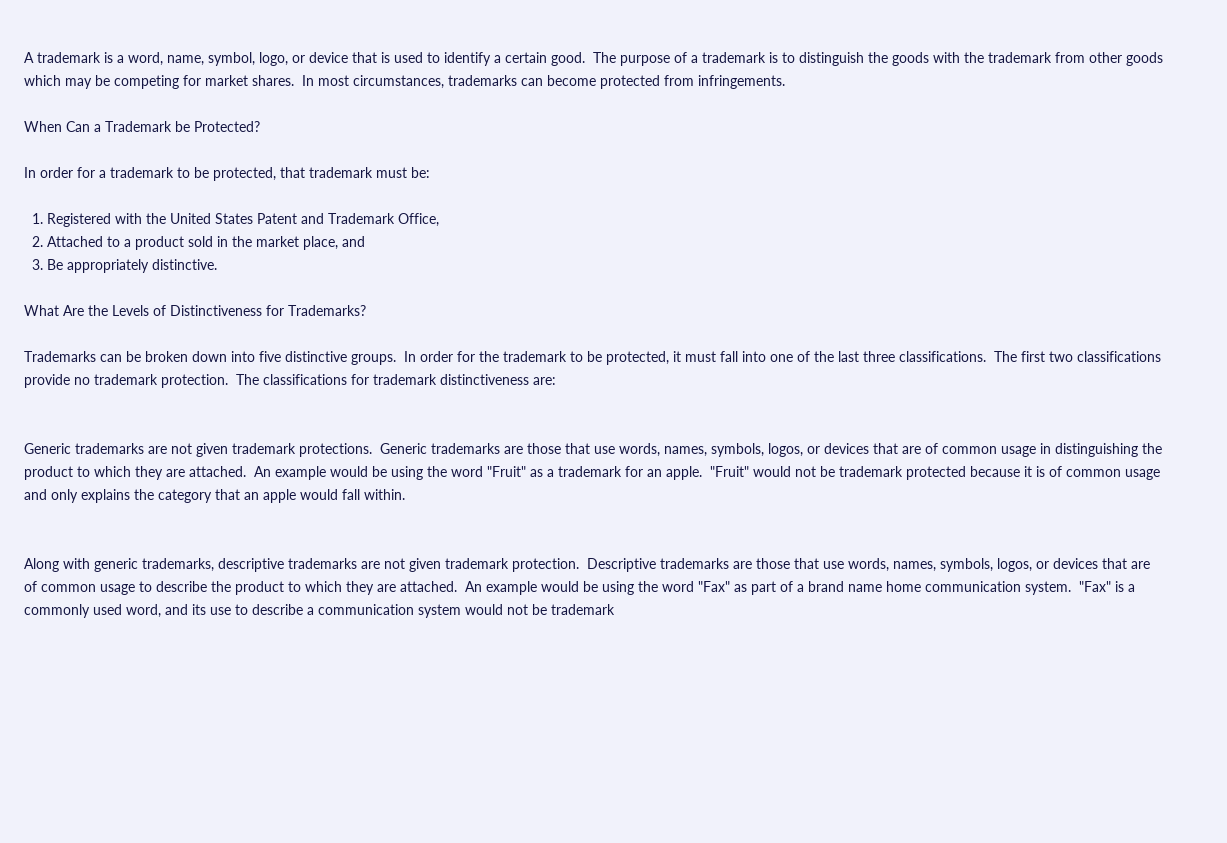A trademark is a word, name, symbol, logo, or device that is used to identify a certain good.  The purpose of a trademark is to distinguish the goods with the trademark from other goods which may be competing for market shares.  In most circumstances, trademarks can become protected from infringements.

When Can a Trademark be Protected?

In order for a trademark to be protected, that trademark must be:

  1. Registered with the United States Patent and Trademark Office,
  2. Attached to a product sold in the market place, and
  3. Be appropriately distinctive.

What Are the Levels of Distinctiveness for Trademarks?

Trademarks can be broken down into five distinctive groups.  In order for the trademark to be protected, it must fall into one of the last three classifications.  The first two classifications provide no trademark protection.  The classifications for trademark distinctiveness are:


Generic trademarks are not given trademark protections.  Generic trademarks are those that use words, names, symbols, logos, or devices that are of common usage in distinguishing the product to which they are attached.  An example would be using the word "Fruit" as a trademark for an apple.  "Fruit" would not be trademark protected because it is of common usage and only explains the category that an apple would fall within.


Along with generic trademarks, descriptive trademarks are not given trademark protection.  Descriptive trademarks are those that use words, names, symbols, logos, or devices that are of common usage to describe the product to which they are attached.  An example would be using the word "Fax" as part of a brand name home communication system.  "Fax" is a commonly used word, and its use to describe a communication system would not be trademark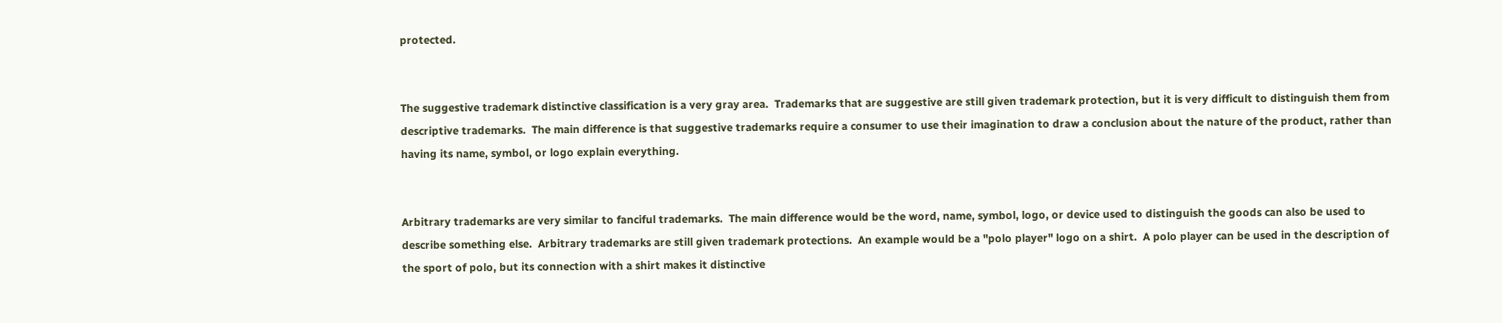protected.


The suggestive trademark distinctive classification is a very gray area.  Trademarks that are suggestive are still given trademark protection, but it is very difficult to distinguish them from descriptive trademarks.  The main difference is that suggestive trademarks require a consumer to use their imagination to draw a conclusion about the nature of the product, rather than having its name, symbol, or logo explain everything.


Arbitrary trademarks are very similar to fanciful trademarks.  The main difference would be the word, name, symbol, logo, or device used to distinguish the goods can also be used to describe something else.  Arbitrary trademarks are still given trademark protections.  An example would be a "polo player" logo on a shirt.  A polo player can be used in the description of the sport of polo, but its connection with a shirt makes it distinctive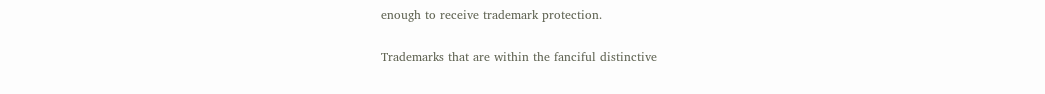enough to receive trademark protection.


Trademarks that are within the fanciful distinctive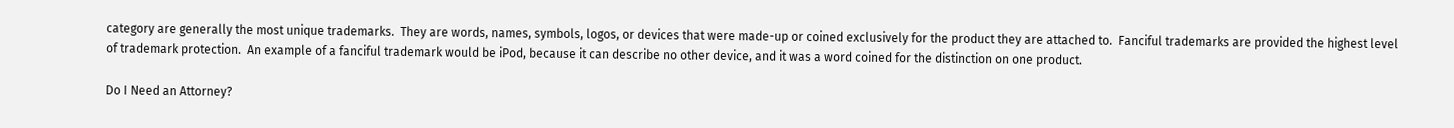category are generally the most unique trademarks.  They are words, names, symbols, logos, or devices that were made-up or coined exclusively for the product they are attached to.  Fanciful trademarks are provided the highest level of trademark protection.  An example of a fanciful trademark would be iPod, because it can describe no other device, and it was a word coined for the distinction on one product.

Do I Need an Attorney?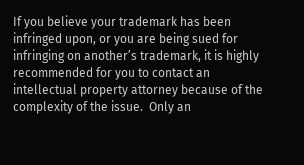If you believe your trademark has been infringed upon, or you are being sued for infringing on another’s trademark, it is highly recommended for you to contact an intellectual property attorney because of the complexity of the issue.  Only an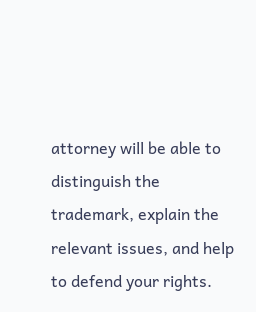attorney will be able to distinguish the trademark, explain the relevant issues, and help to defend your rights.